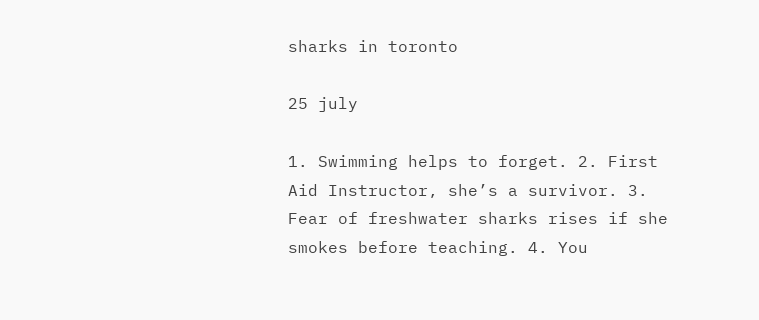sharks in toronto

25 july

1. Swimming helps to forget. 2. First Aid Instructor, she’s a survivor. 3. Fear of freshwater sharks rises if she smokes before teaching. 4. You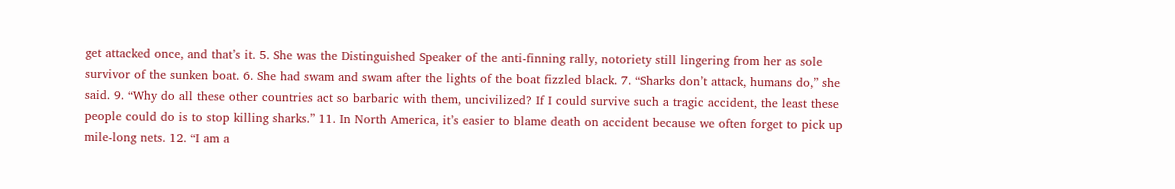get attacked once, and that’s it. 5. She was the Distinguished Speaker of the anti-finning rally, notoriety still lingering from her as sole survivor of the sunken boat. 6. She had swam and swam after the lights of the boat fizzled black. 7. “Sharks don’t attack, humans do,” she said. 9. “Why do all these other countries act so barbaric with them, uncivilized? If I could survive such a tragic accident, the least these people could do is to stop killing sharks.” 11. In North America, it’s easier to blame death on accident because we often forget to pick up mile-long nets. 12. “I am a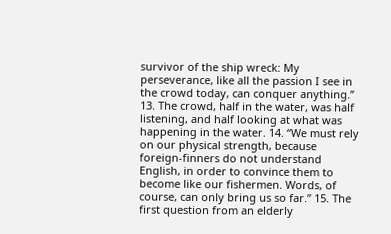survivor of the ship wreck: My perseverance, like all the passion I see in the crowd today, can conquer anything.” 13. The crowd, half in the water, was half listening, and half looking at what was happening in the water. 14. “We must rely on our physical strength, because foreign-finners do not understand English, in order to convince them to become like our fishermen. Words, of course, can only bring us so far.” 15. The first question from an elderly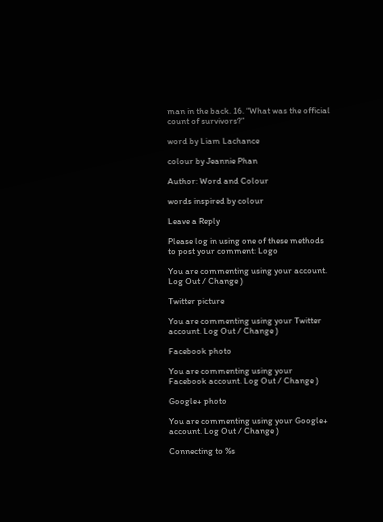man in the back. 16. “What was the official count of survivors?”

word by Liam Lachance

colour by Jeannie Phan

Author: Word and Colour

words inspired by colour

Leave a Reply

Please log in using one of these methods to post your comment: Logo

You are commenting using your account. Log Out / Change )

Twitter picture

You are commenting using your Twitter account. Log Out / Change )

Facebook photo

You are commenting using your Facebook account. Log Out / Change )

Google+ photo

You are commenting using your Google+ account. Log Out / Change )

Connecting to %s